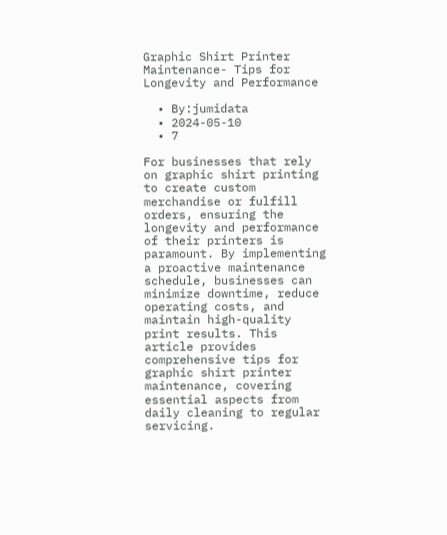Graphic Shirt Printer Maintenance- Tips for Longevity and Performance

  • By:jumidata
  • 2024-05-10
  • 7

For businesses that rely on graphic shirt printing to create custom merchandise or fulfill orders, ensuring the longevity and performance of their printers is paramount. By implementing a proactive maintenance schedule, businesses can minimize downtime, reduce operating costs, and maintain high-quality print results. This article provides comprehensive tips for graphic shirt printer maintenance, covering essential aspects from daily cleaning to regular servicing.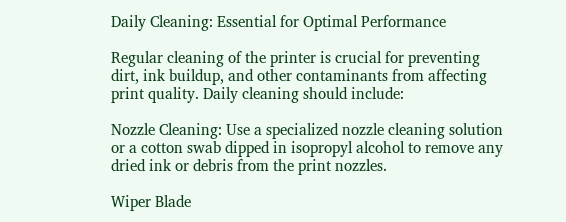Daily Cleaning: Essential for Optimal Performance

Regular cleaning of the printer is crucial for preventing dirt, ink buildup, and other contaminants from affecting print quality. Daily cleaning should include:

Nozzle Cleaning: Use a specialized nozzle cleaning solution or a cotton swab dipped in isopropyl alcohol to remove any dried ink or debris from the print nozzles.

Wiper Blade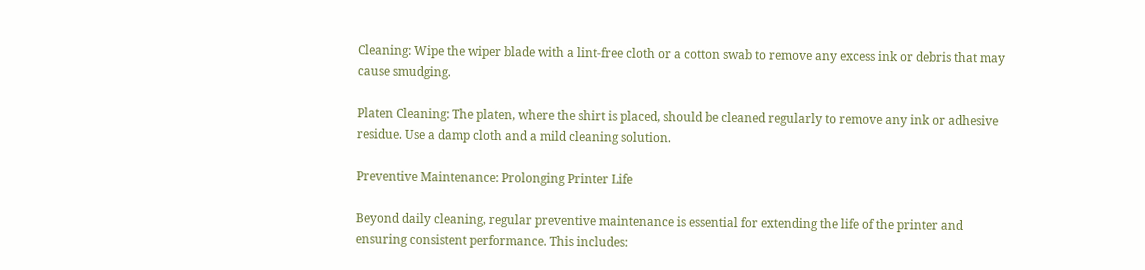Cleaning: Wipe the wiper blade with a lint-free cloth or a cotton swab to remove any excess ink or debris that may cause smudging.

Platen Cleaning: The platen, where the shirt is placed, should be cleaned regularly to remove any ink or adhesive residue. Use a damp cloth and a mild cleaning solution.

Preventive Maintenance: Prolonging Printer Life

Beyond daily cleaning, regular preventive maintenance is essential for extending the life of the printer and ensuring consistent performance. This includes: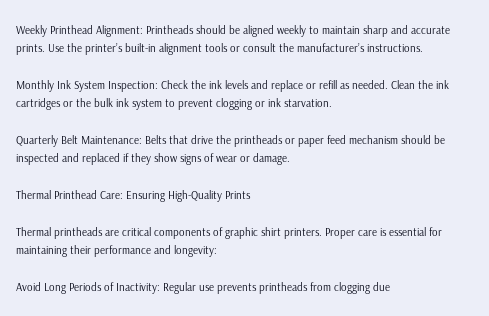Weekly Printhead Alignment: Printheads should be aligned weekly to maintain sharp and accurate prints. Use the printer’s built-in alignment tools or consult the manufacturer’s instructions.

Monthly Ink System Inspection: Check the ink levels and replace or refill as needed. Clean the ink cartridges or the bulk ink system to prevent clogging or ink starvation.

Quarterly Belt Maintenance: Belts that drive the printheads or paper feed mechanism should be inspected and replaced if they show signs of wear or damage.

Thermal Printhead Care: Ensuring High-Quality Prints

Thermal printheads are critical components of graphic shirt printers. Proper care is essential for maintaining their performance and longevity:

Avoid Long Periods of Inactivity: Regular use prevents printheads from clogging due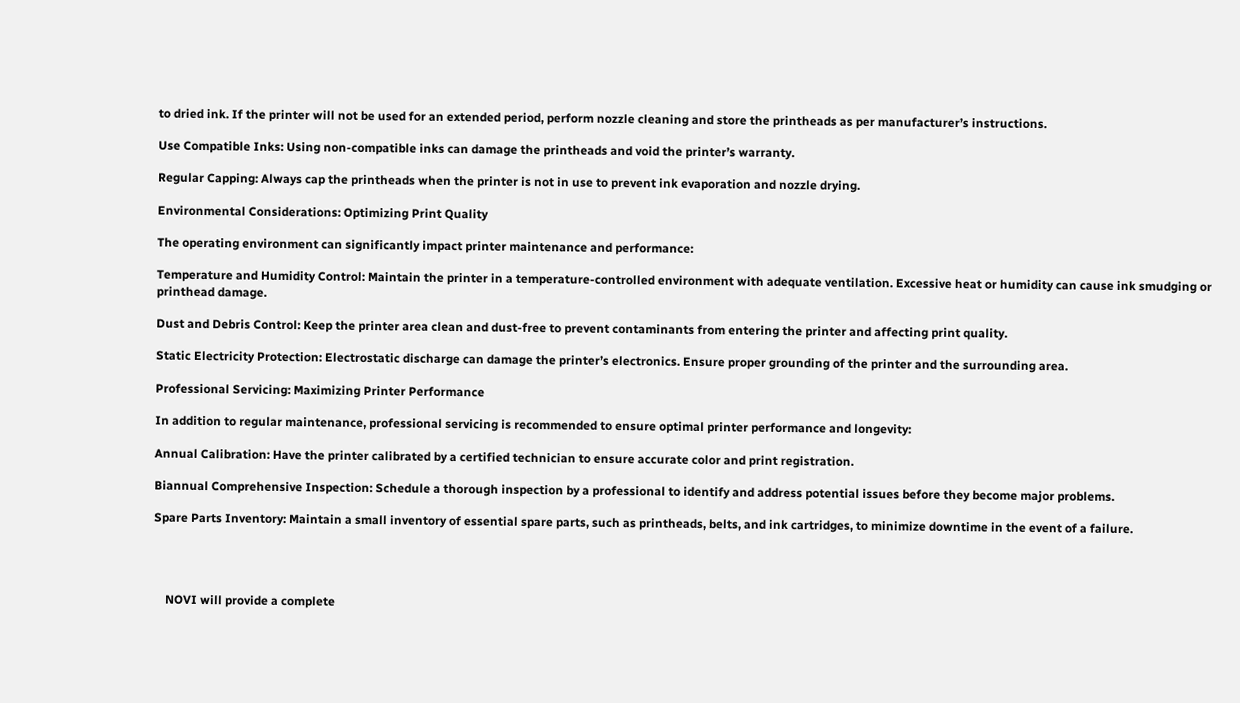to dried ink. If the printer will not be used for an extended period, perform nozzle cleaning and store the printheads as per manufacturer’s instructions.

Use Compatible Inks: Using non-compatible inks can damage the printheads and void the printer’s warranty.

Regular Capping: Always cap the printheads when the printer is not in use to prevent ink evaporation and nozzle drying.

Environmental Considerations: Optimizing Print Quality

The operating environment can significantly impact printer maintenance and performance:

Temperature and Humidity Control: Maintain the printer in a temperature-controlled environment with adequate ventilation. Excessive heat or humidity can cause ink smudging or printhead damage.

Dust and Debris Control: Keep the printer area clean and dust-free to prevent contaminants from entering the printer and affecting print quality.

Static Electricity Protection: Electrostatic discharge can damage the printer’s electronics. Ensure proper grounding of the printer and the surrounding area.

Professional Servicing: Maximizing Printer Performance

In addition to regular maintenance, professional servicing is recommended to ensure optimal printer performance and longevity:

Annual Calibration: Have the printer calibrated by a certified technician to ensure accurate color and print registration.

Biannual Comprehensive Inspection: Schedule a thorough inspection by a professional to identify and address potential issues before they become major problems.

Spare Parts Inventory: Maintain a small inventory of essential spare parts, such as printheads, belts, and ink cartridges, to minimize downtime in the event of a failure.




    NOVI will provide a complete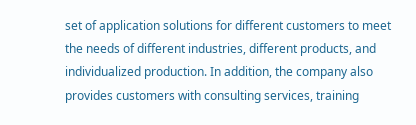set of application solutions for different customers to meet the needs of different industries, different products, and individualized production. In addition, the company also provides customers with consulting services, training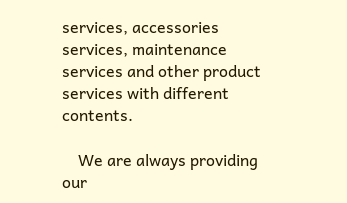services, accessories services, maintenance services and other product services with different contents.

    We are always providing our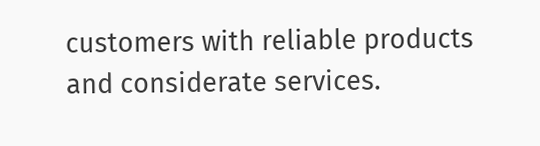customers with reliable products and considerate services.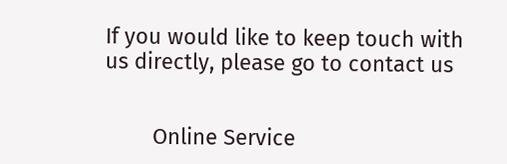If you would like to keep touch with us directly, please go to contact us


        Online Service